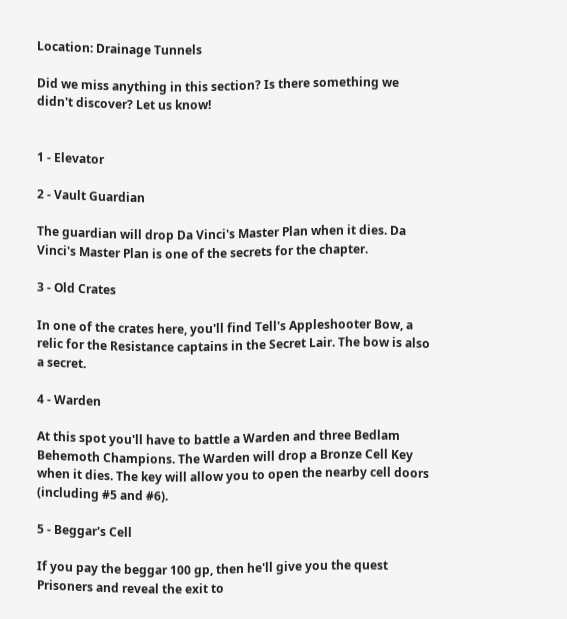Location: Drainage Tunnels

Did we miss anything in this section? Is there something we didn't discover? Let us know!


1 - Elevator

2 - Vault Guardian

The guardian will drop Da Vinci's Master Plan when it dies. Da Vinci's Master Plan is one of the secrets for the chapter.

3 - Old Crates

In one of the crates here, you'll find Tell's Appleshooter Bow, a relic for the Resistance captains in the Secret Lair. The bow is also a secret.

4 - Warden

At this spot you'll have to battle a Warden and three Bedlam Behemoth Champions. The Warden will drop a Bronze Cell Key when it dies. The key will allow you to open the nearby cell doors (including #5 and #6).

5 - Beggar's Cell

If you pay the beggar 100 gp, then he'll give you the quest Prisoners and reveal the exit to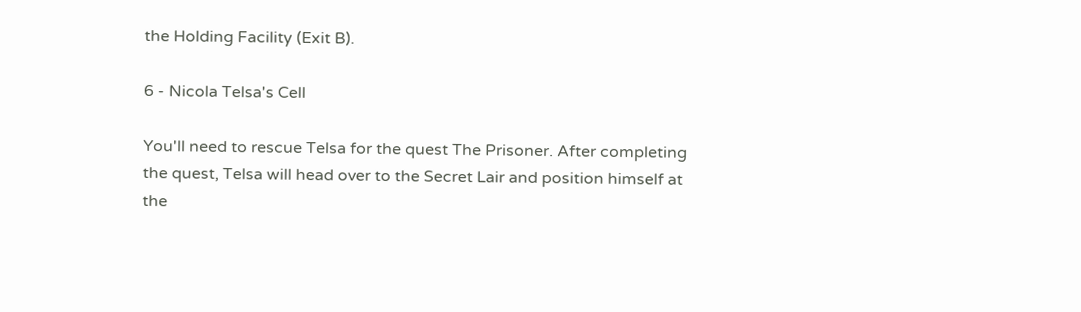the Holding Facility (Exit B).

6 - Nicola Telsa's Cell

You'll need to rescue Telsa for the quest The Prisoner. After completing the quest, Telsa will head over to the Secret Lair and position himself at the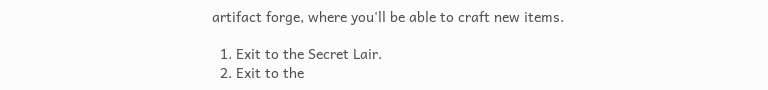artifact forge, where you'll be able to craft new items.

  1. Exit to the Secret Lair.
  2. Exit to the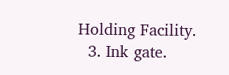Holding Facility.
  3. Ink gate.